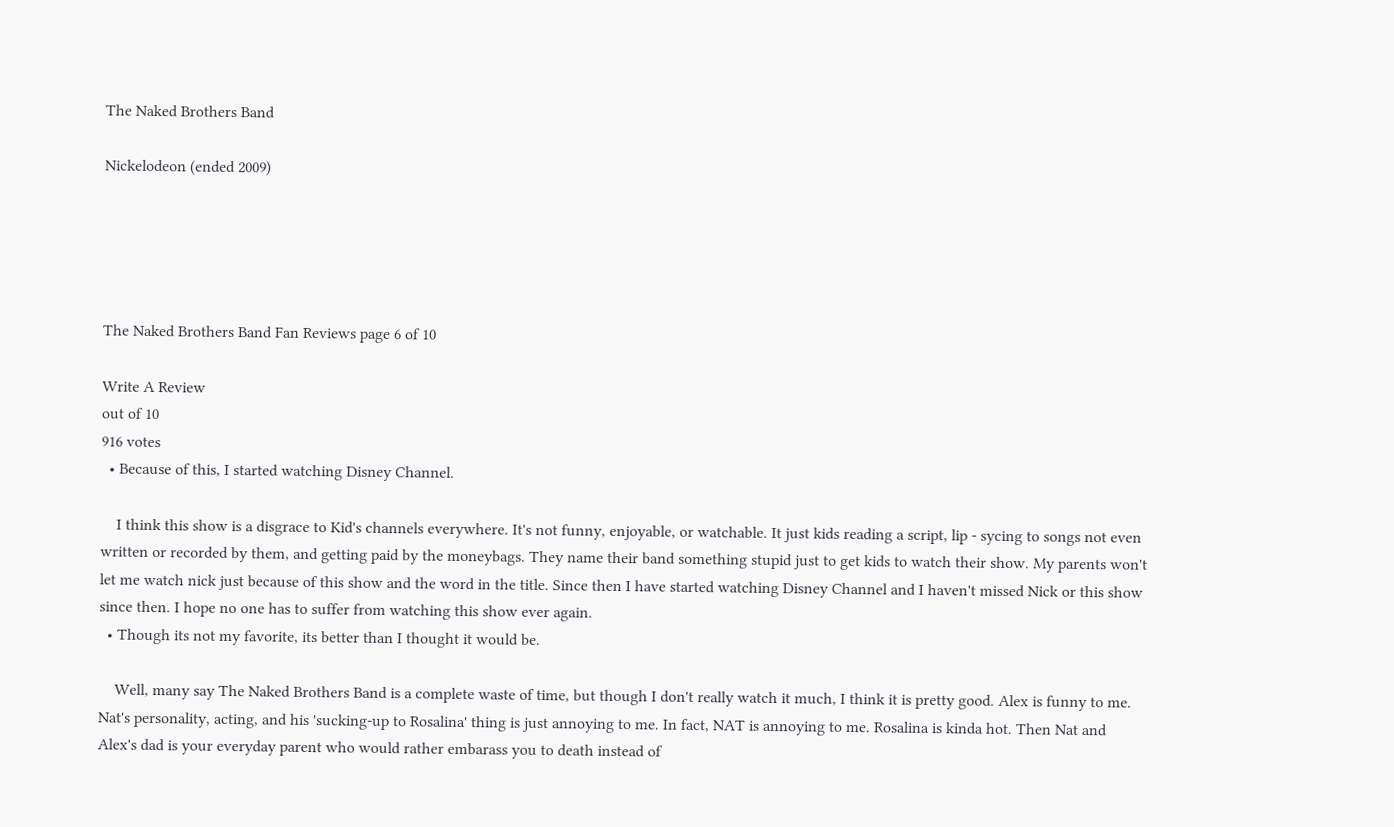The Naked Brothers Band

Nickelodeon (ended 2009)





The Naked Brothers Band Fan Reviews page 6 of 10

Write A Review
out of 10
916 votes
  • Because of this, I started watching Disney Channel.

    I think this show is a disgrace to Kid's channels everywhere. It's not funny, enjoyable, or watchable. It just kids reading a script, lip - sycing to songs not even written or recorded by them, and getting paid by the moneybags. They name their band something stupid just to get kids to watch their show. My parents won't let me watch nick just because of this show and the word in the title. Since then I have started watching Disney Channel and I haven't missed Nick or this show since then. I hope no one has to suffer from watching this show ever again.
  • Though its not my favorite, its better than I thought it would be.

    Well, many say The Naked Brothers Band is a complete waste of time, but though I don't really watch it much, I think it is pretty good. Alex is funny to me. Nat's personality, acting, and his 'sucking-up to Rosalina' thing is just annoying to me. In fact, NAT is annoying to me. Rosalina is kinda hot. Then Nat and Alex's dad is your everyday parent who would rather embarass you to death instead of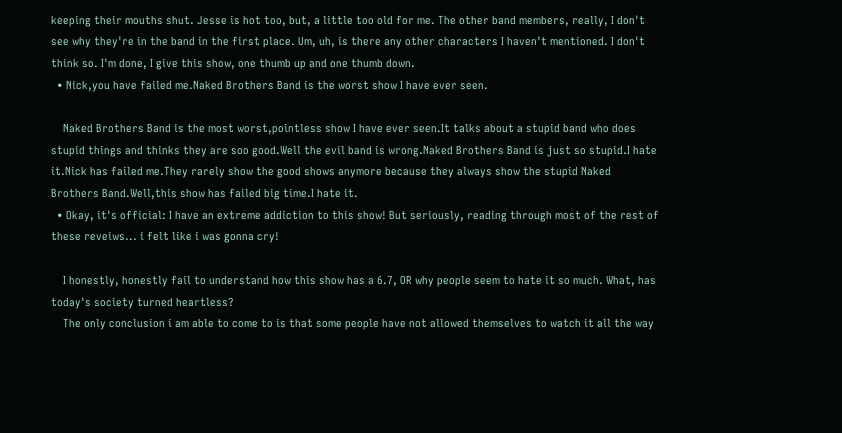keeping their mouths shut. Jesse is hot too, but, a little too old for me. The other band members, really, I don't see why they're in the band in the first place. Um, uh, is there any other characters I haven't mentioned. I don't think so. I'm done, I give this show, one thumb up and one thumb down.
  • Nick,you have failed me.Naked Brothers Band is the worst show I have ever seen.

    Naked Brothers Band is the most worst,pointless show I have ever seen.It talks about a stupid band who does stupid things and thinks they are soo good.Well the evil band is wrong.Naked Brothers Band is just so stupid.I hate it.Nick has failed me.They rarely show the good shows anymore because they always show the stupid Naked Brothers Band.Well,this show has failed big time.I hate it.
  • Okay, it's official: I have an extreme addiction to this show! But seriously, reading through most of the rest of these reveiws... i felt like i was gonna cry!

    I honestly, honestly fail to understand how this show has a 6.7, OR why people seem to hate it so much. What, has today's society turned heartless?
    The only conclusion i am able to come to is that some people have not allowed themselves to watch it all the way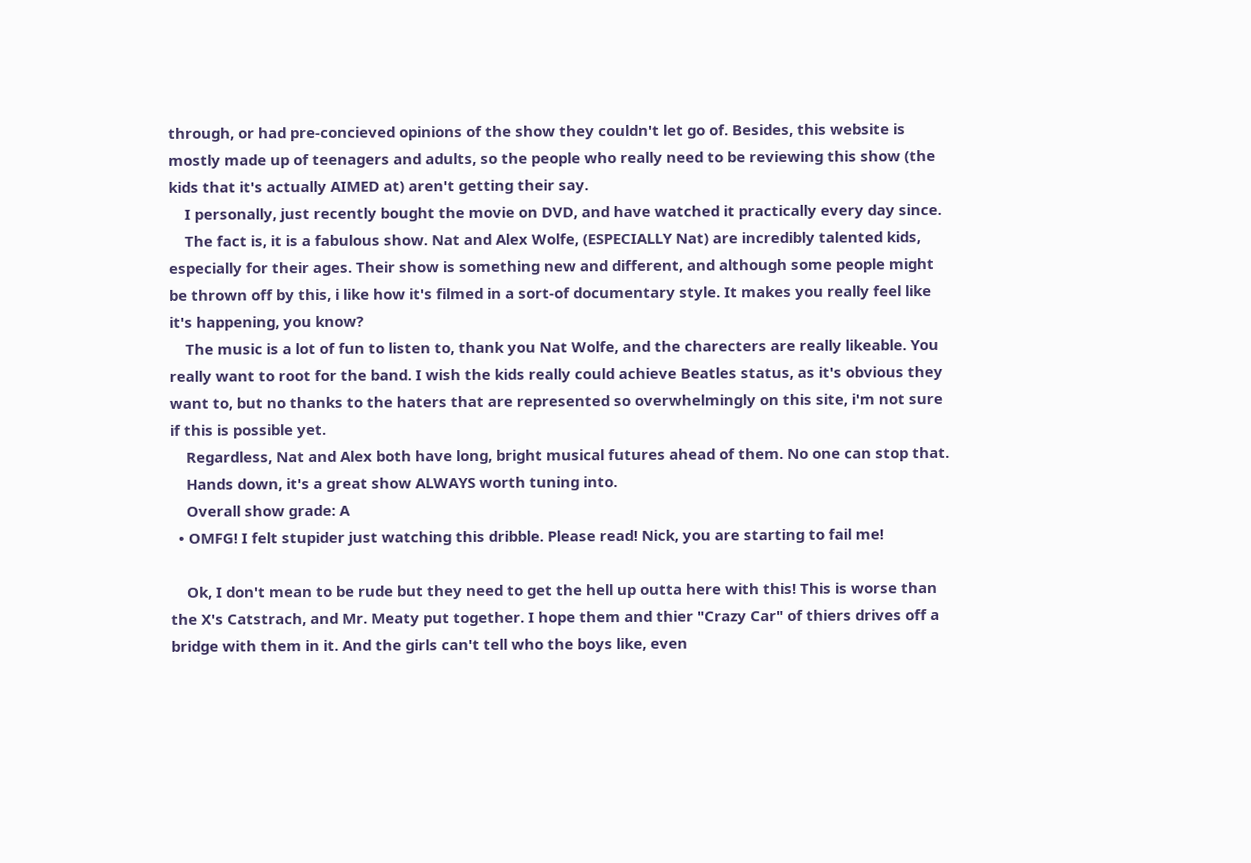through, or had pre-concieved opinions of the show they couldn't let go of. Besides, this website is mostly made up of teenagers and adults, so the people who really need to be reviewing this show (the kids that it's actually AIMED at) aren't getting their say.
    I personally, just recently bought the movie on DVD, and have watched it practically every day since.
    The fact is, it is a fabulous show. Nat and Alex Wolfe, (ESPECIALLY Nat) are incredibly talented kids, especially for their ages. Their show is something new and different, and although some people might be thrown off by this, i like how it's filmed in a sort-of documentary style. It makes you really feel like it's happening, you know?
    The music is a lot of fun to listen to, thank you Nat Wolfe, and the charecters are really likeable. You really want to root for the band. I wish the kids really could achieve Beatles status, as it's obvious they want to, but no thanks to the haters that are represented so overwhelmingly on this site, i'm not sure if this is possible yet.
    Regardless, Nat and Alex both have long, bright musical futures ahead of them. No one can stop that.
    Hands down, it's a great show ALWAYS worth tuning into.
    Overall show grade: A
  • OMFG! I felt stupider just watching this dribble. Please read! Nick, you are starting to fail me!

    Ok, I don't mean to be rude but they need to get the hell up outta here with this! This is worse than the X's Catstrach, and Mr. Meaty put together. I hope them and thier "Crazy Car" of thiers drives off a bridge with them in it. And the girls can't tell who the boys like, even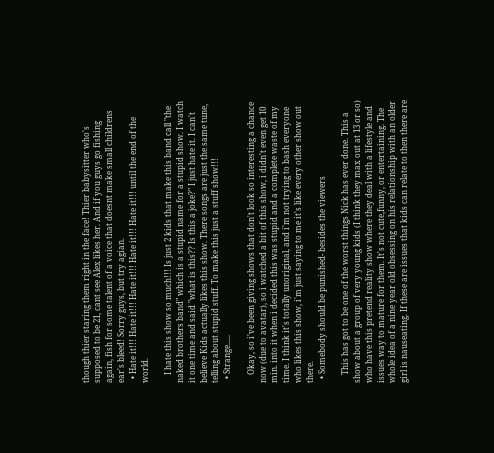though thier staring them right in the face! Thier babysitter who's supposed to be 21, cant see Alex likes her. And if you guys go fishing again, fish for some talent of a voice that doesnt make small childrens ear's bleed! Sorry guys, but try agian.
  • Hate it!!! Hate it!!! Hate it!!! Hate it!!! Hate it!!! until the end of the world.

    I hate this show so much!!! Is just 2 kids that make this band call "the naked brothers band" which is a stupid name for a stupid show. I watch it one time and said "what is this?? Is this a joke?" I just hate it. I can't believe Kids actually likes this show. There songs are just the same tune, telling about stupid stuff. To make this just a stuff show!!!
  • Strange.....

    Okay, so i've been giving shows that don't look so interesting a chance now (due to avatar), so i watched a bit of this show, i didn't even get 10 min. into it when i decided this was stupid and a complete waste of my time. I think it's totally unoriginal, and i'm not trying to bash everyone who likes this show, i'm just saying to me it's like every other show out there.
  • Somebody should be punished- besides the viewers

    This has got to be one of the worst things Nick has ever done. This a show about a group of very young kids (I think they max out at 13 or so) who have this pretend reality show where they deal with a lifestyle and issues way to mature for them. It's not cute,funny, or entertaining. The whole idea of a nine year old obsessing on his relationship with an older girl is nauseating. If these are issues that kids can relate to then there are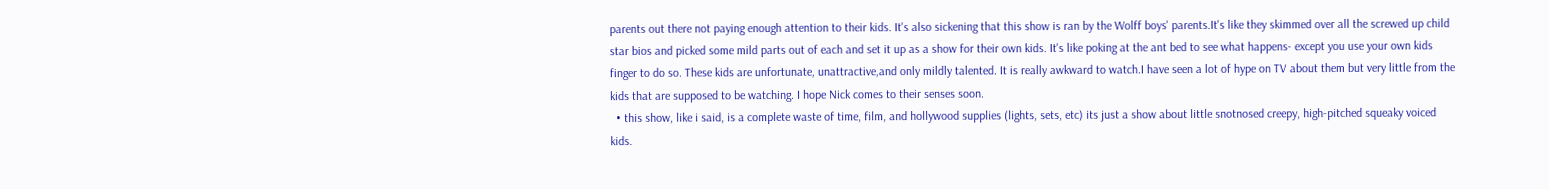parents out there not paying enough attention to their kids. It's also sickening that this show is ran by the Wolff boys' parents.It's like they skimmed over all the screwed up child star bios and picked some mild parts out of each and set it up as a show for their own kids. It's like poking at the ant bed to see what happens- except you use your own kids finger to do so. These kids are unfortunate, unattractive,and only mildly talented. It is really awkward to watch.I have seen a lot of hype on TV about them but very little from the kids that are supposed to be watching. I hope Nick comes to their senses soon.
  • this show, like i said, is a complete waste of time, film, and hollywood supplies (lights, sets, etc) its just a show about little snotnosed creepy, high-pitched squeaky voiced kids.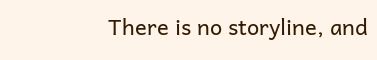There is no storyline, and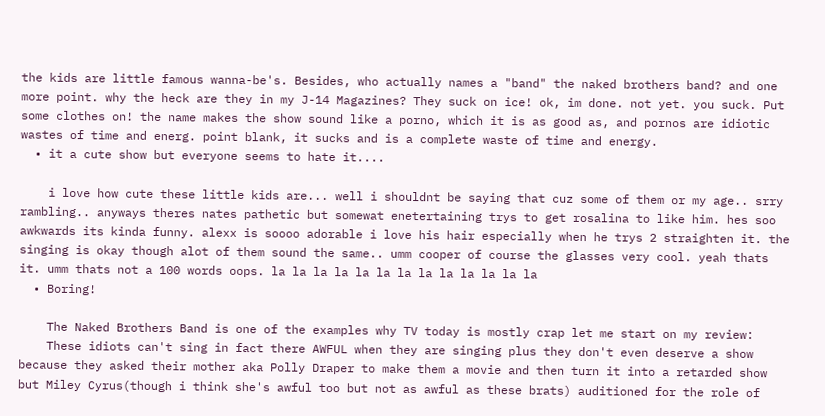the kids are little famous wanna-be's. Besides, who actually names a "band" the naked brothers band? and one more point. why the heck are they in my J-14 Magazines? They suck on ice! ok, im done. not yet. you suck. Put some clothes on! the name makes the show sound like a porno, which it is as good as, and pornos are idiotic wastes of time and energ. point blank, it sucks and is a complete waste of time and energy.
  • it a cute show but everyone seems to hate it....

    i love how cute these little kids are... well i shouldnt be saying that cuz some of them or my age.. srry rambling.. anyways theres nates pathetic but somewat enetertaining trys to get rosalina to like him. hes soo awkwards its kinda funny. alexx is soooo adorable i love his hair especially when he trys 2 straighten it. the singing is okay though alot of them sound the same.. umm cooper of course the glasses very cool. yeah thats it. umm thats not a 100 words oops. la la la la la la la la la la la la la
  • Boring!

    The Naked Brothers Band is one of the examples why TV today is mostly crap let me start on my review:
    These idiots can't sing in fact there AWFUL when they are singing plus they don't even deserve a show because they asked their mother aka Polly Draper to make them a movie and then turn it into a retarded show but Miley Cyrus(though i think she's awful too but not as awful as these brats) auditioned for the role of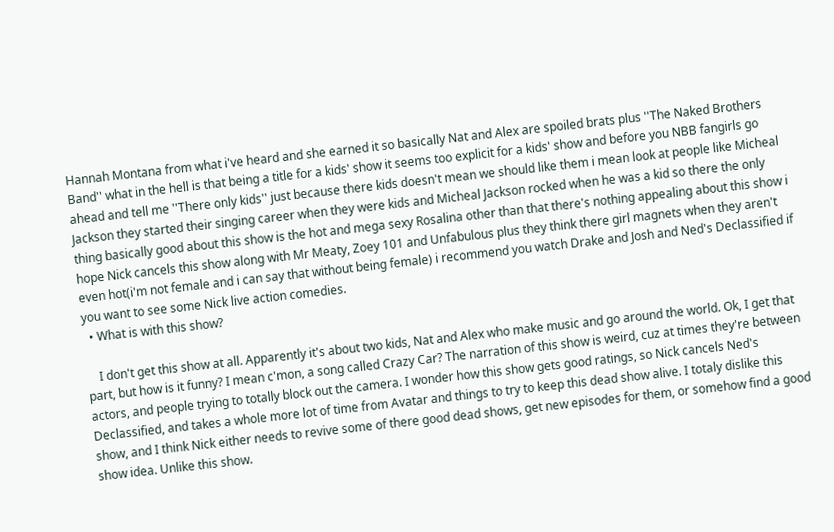Hannah Montana from what i've heard and she earned it so basically Nat and Alex are spoiled brats plus ''The Naked Brothers Band'' what in the hell is that being a title for a kids' show it seems too explicit for a kids' show and before you NBB fangirls go ahead and tell me ''There only kids'' just because there kids doesn't mean we should like them i mean look at people like Micheal Jackson they started their singing career when they were kids and Micheal Jackson rocked when he was a kid so there the only thing basically good about this show is the hot and mega sexy Rosalina other than that there's nothing appealing about this show i hope Nick cancels this show along with Mr Meaty, Zoey 101 and Unfabulous plus they think there girl magnets when they aren't even hot(i'm not female and i can say that without being female) i recommend you watch Drake and Josh and Ned's Declassified if you want to see some Nick live action comedies.
  • What is with this show?

    I don't get this show at all. Apparently it's about two kids, Nat and Alex who make music and go around the world. Ok, I get that part, but how is it funny? I mean c'mon, a song called Crazy Car? The narration of this show is weird, cuz at times they're between actors, and people trying to totally block out the camera. I wonder how this show gets good ratings, so Nick cancels Ned's Declassified, and takes a whole more lot of time from Avatar and things to try to keep this dead show alive. I totaly dislike this show, and I think Nick either needs to revive some of there good dead shows, get new episodes for them, or somehow find a good show idea. Unlike this show.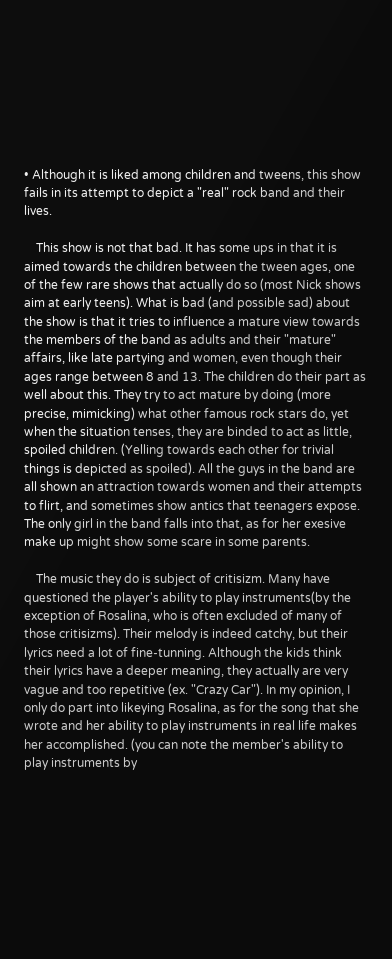• Although it is liked among children and tweens, this show fails in its attempt to depict a "real" rock band and their lives.

    This show is not that bad. It has some ups in that it is aimed towards the children between the tween ages, one of the few rare shows that actually do so (most Nick shows aim at early teens). What is bad (and possible sad) about the show is that it tries to influence a mature view towards the members of the band as adults and their "mature" affairs, like late partying and women, even though their ages range between 8 and 13. The children do their part as well about this. They try to act mature by doing (more precise, mimicking) what other famous rock stars do, yet when the situation tenses, they are binded to act as little, spoiled children. (Yelling towards each other for trivial things is depicted as spoiled). All the guys in the band are all shown an attraction towards women and their attempts to flirt, and sometimes show antics that teenagers expose. The only girl in the band falls into that, as for her exesive make up might show some scare in some parents.

    The music they do is subject of critisizm. Many have questioned the player's ability to play instruments(by the exception of Rosalina, who is often excluded of many of those critisizms). Their melody is indeed catchy, but their lyrics need a lot of fine-tunning. Although the kids think their lyrics have a deeper meaning, they actually are very vague and too repetitive (ex. "Crazy Car"). In my opinion, I only do part into likeying Rosalina, as for the song that she wrote and her ability to play instruments in real life makes her accomplished. (you can note the member's ability to play instruments by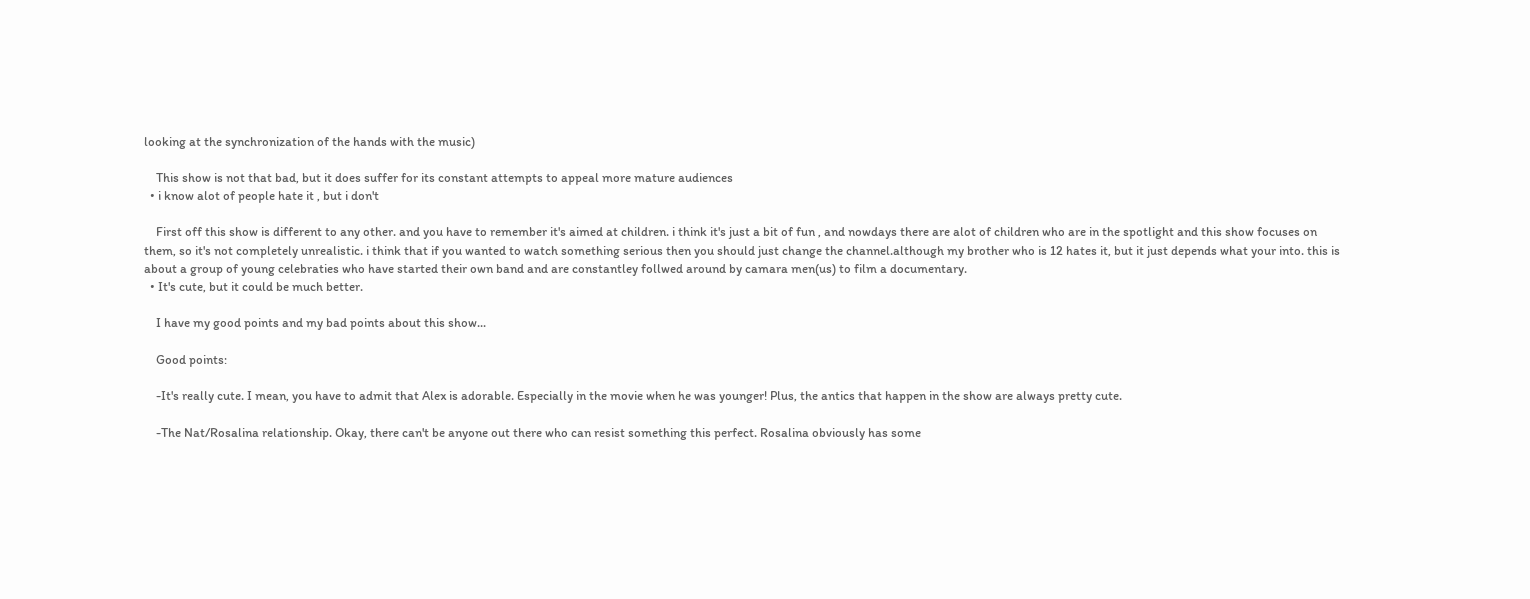looking at the synchronization of the hands with the music)

    This show is not that bad, but it does suffer for its constant attempts to appeal more mature audiences
  • i know alot of people hate it , but i don't

    First off this show is different to any other. and you have to remember it's aimed at children. i think it's just a bit of fun , and nowdays there are alot of children who are in the spotlight and this show focuses on them, so it's not completely unrealistic. i think that if you wanted to watch something serious then you should just change the channel.although my brother who is 12 hates it, but it just depends what your into. this is about a group of young celebraties who have started their own band and are constantley follwed around by camara men(us) to film a documentary.
  • It's cute, but it could be much better.

    I have my good points and my bad points about this show...

    Good points:

    -It's really cute. I mean, you have to admit that Alex is adorable. Especially in the movie when he was younger! Plus, the antics that happen in the show are always pretty cute.

    -The Nat/Rosalina relationship. Okay, there can't be anyone out there who can resist something this perfect. Rosalina obviously has some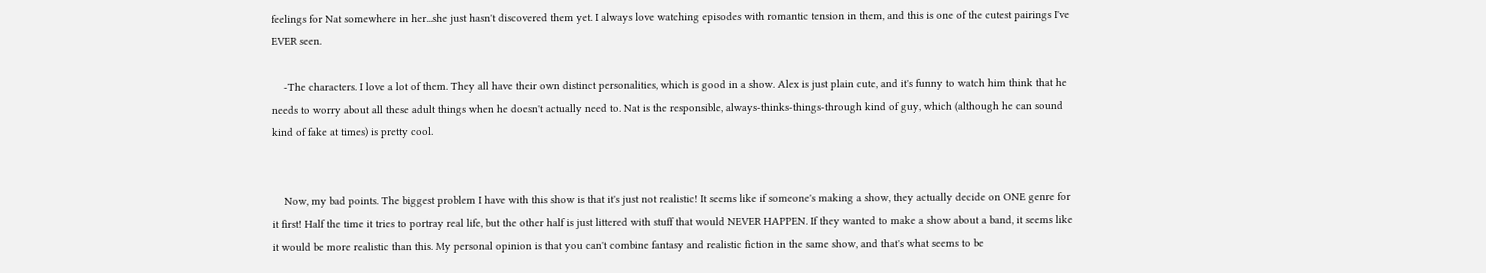feelings for Nat somewhere in her...she just hasn't discovered them yet. I always love watching episodes with romantic tension in them, and this is one of the cutest pairings I've EVER seen.

    -The characters. I love a lot of them. They all have their own distinct personalities, which is good in a show. Alex is just plain cute, and it's funny to watch him think that he needs to worry about all these adult things when he doesn't actually need to. Nat is the responsible, always-thinks-things-through kind of guy, which (although he can sound kind of fake at times) is pretty cool.


    Now, my bad points. The biggest problem I have with this show is that it's just not realistic! It seems like if someone's making a show, they actually decide on ONE genre for it first! Half the time it tries to portray real life, but the other half is just littered with stuff that would NEVER HAPPEN. If they wanted to make a show about a band, it seems like it would be more realistic than this. My personal opinion is that you can't combine fantasy and realistic fiction in the same show, and that's what seems to be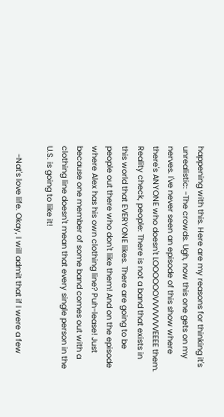happening with this. Here are my reasons for thinking it's unrealistic: -The crowds. Ugh, now this one gets on my nerves. I've never seen an episode of this show where there's ANYONE who doesn't LOOOOOOVVVVVVVEEEE them. Reality check, people: There is not a band that exists in this world that EVERYONE likes. There are going to be people out there who don't like them! And on the episode where Alex has his own clothing line? Puh-lease! Just because one member of some band comes out with a clothing line doesn't mean that every single person in the U.S. is going to like it!

    -Nat's love life. Okay, I will admit that if I were a few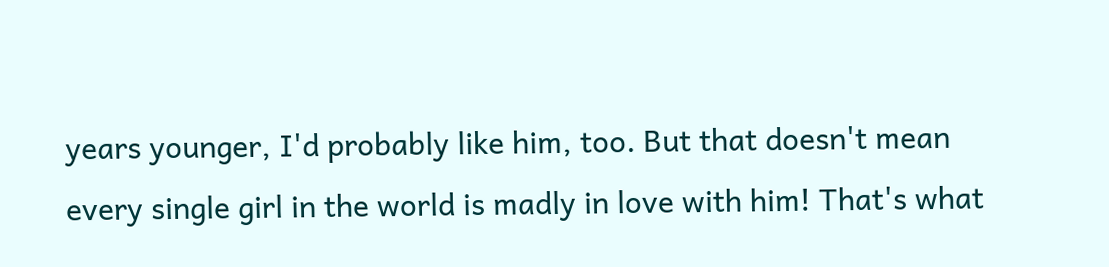years younger, I'd probably like him, too. But that doesn't mean every single girl in the world is madly in love with him! That's what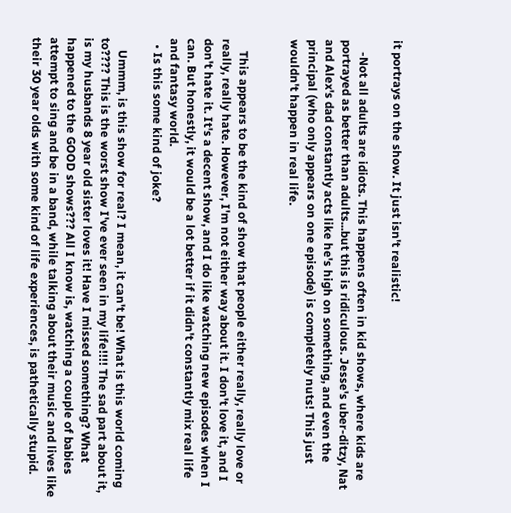it portrays on the show. It just isn't realistic!

    -Not all adults are idiots. This happens often in kid shows, where kids are portrayed as better than adults...but this is ridiculous. Jesse's uber-ditzy, Nat and Alex's dad constantly acts like he's high on something, and even the principal (who only appears on one episode) is completely nuts! This just wouldn't happen in real life.


    This appears to be the kind of show that people either really, really love or really, really hate. However, I'm not either way about it. I don't love it, and I don't hate it. It's a decent show, and I do like watching new episodes when I can. But honestly, it would be a lot better if it didn't constantly mix real life and fantasy world.
  • Is this some kind of joke?

    Ummm, is this show for real? I mean, it can't be! What is this world coming to???? This is the worst show I've ever seen in my life!!!! The sad part about it, is my husbands 8 year old sister loves it! Have I missed something? What happened to the GOOD shows??? All I know is, watching a couple of babies attempt to sing and be in a band, while talking about their music and lives like their 30 year olds with some kind of life experiences, is pathetically stupid.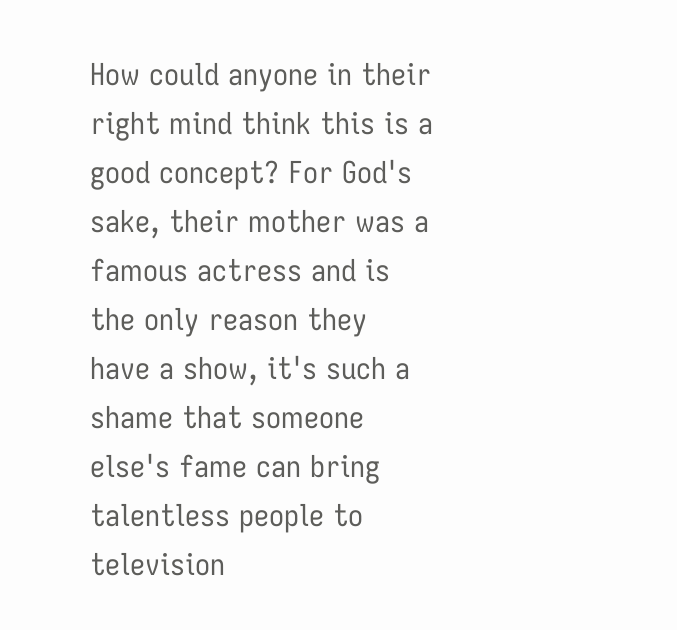How could anyone in their right mind think this is a good concept? For God's sake, their mother was a famous actress and is the only reason they have a show, it's such a shame that someone else's fame can bring talentless people to television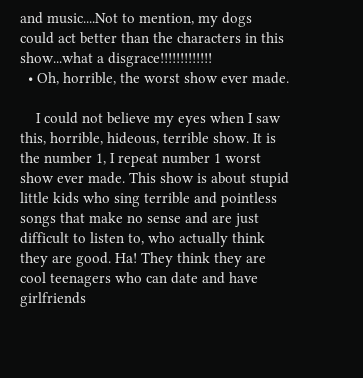and music....Not to mention, my dogs could act better than the characters in this show...what a disgrace!!!!!!!!!!!!!
  • Oh, horrible, the worst show ever made.

    I could not believe my eyes when I saw this, horrible, hideous, terrible show. It is the number 1, I repeat number 1 worst show ever made. This show is about stupid little kids who sing terrible and pointless songs that make no sense and are just difficult to listen to, who actually think they are good. Ha! They think they are cool teenagers who can date and have girlfriends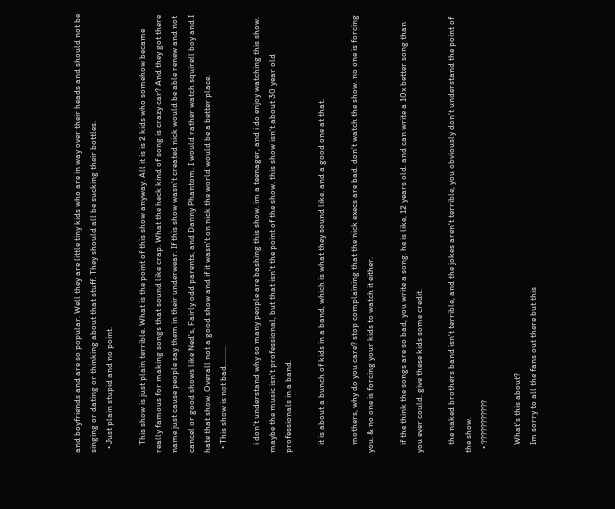and boyfriends and are so popular. Well they are little tiny kids who are in way over their heads and should not be singing or dating or thinking about that stuff. They should all be sucking their bottles.
  • Just plain stupid and no point.

    This show is just plain terrible. What is the point of this show anyway. All it is is 2 kids who somehow became really famous for making songs that sound like crap. What the heck kind of song is crazy car? And they got there name just cause people say them in their underwear. If this show wasn't created nick would be able renew and not cancel or good shows like Ned's, Fairly odd parents, and Danny Phantom. I would rather watch squirell boy and I hate that show. Overall not a good show and if it wasn't on nick the world would be a better place.
  • This show is not bad..........

    i don't understand why so many people are bashing this show. im a teenager, and i do enjoy watching this show. maybe the music isn't professional, but that isn't the point of the show. this show isn't about 30 year old professionals in a band.

    it is about a bunch of kids in a band, which is what they sound like. and a good one at that.

    mothers, why do you care? stop complaining that the nick execs are bad. don't watch the show. no one is forcing you. & no one is forcing your kids to watch it either.

    if the think the songs are so bad, you write a song. he is like, 12 years old. and can write a 10x better song than you ever could. give these kids some credit.

    the naked brothers band isn't terrible, and the jokes aren't terrible, you obviously don't understand the point of the show.
  • ???????????

    What's this about?
    Im sorry to all the fans out there but this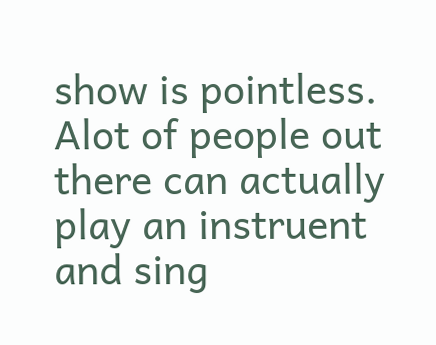show is pointless. Alot of people out there can actually play an instruent and sing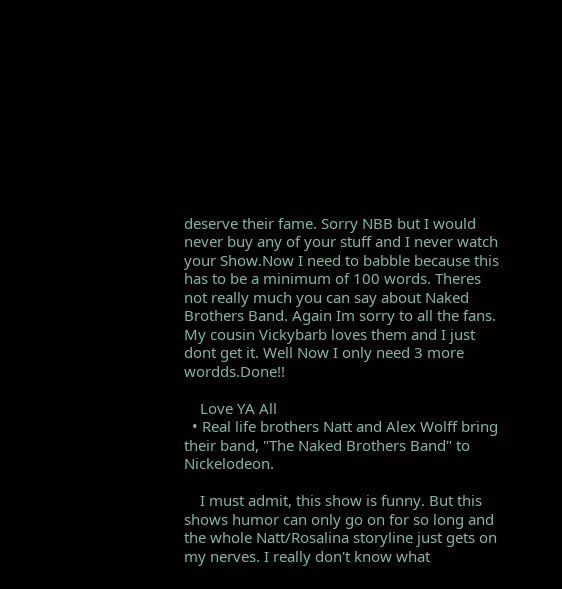deserve their fame. Sorry NBB but I would never buy any of your stuff and I never watch your Show.Now I need to babble because this has to be a minimum of 100 words. Theres not really much you can say about Naked Brothers Band. Again Im sorry to all the fans. My cousin Vickybarb loves them and I just dont get it. Well Now I only need 3 more wordds.Done!!

    Love YA All
  • Real life brothers Natt and Alex Wolff bring their band, "The Naked Brothers Band" to Nickelodeon.

    I must admit, this show is funny. But this shows humor can only go on for so long and the whole Natt/Rosalina storyline just gets on my nerves. I really don't know what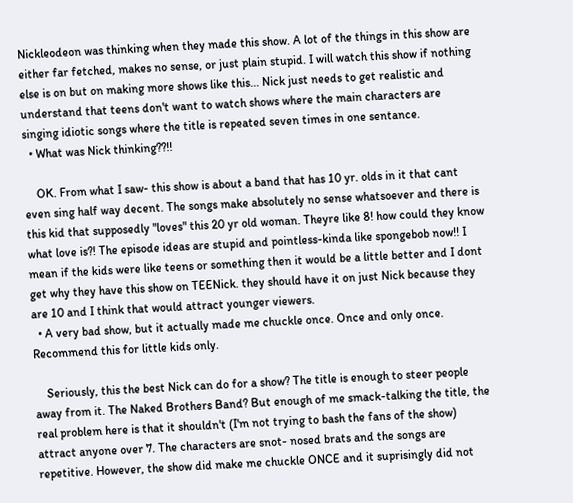Nickleodeon was thinking when they made this show. A lot of the things in this show are either far fetched, makes no sense, or just plain stupid. I will watch this show if nothing else is on but on making more shows like this... Nick just needs to get realistic and understand that teens don't want to watch shows where the main characters are singing idiotic songs where the title is repeated seven times in one sentance.
  • What was Nick thinking??!!

    OK. From what I saw- this show is about a band that has 10 yr. olds in it that cant even sing half way decent. The songs make absolutely no sense whatsoever and there is this kid that supposedly "loves" this 20 yr old woman. Theyre like 8! how could they know what love is?! The episode ideas are stupid and pointless-kinda like spongebob now!! I mean if the kids were like teens or something then it would be a little better and I dont get why they have this show on TEENick. they should have it on just Nick because they are 10 and I think that would attract younger viewers.
  • A very bad show, but it actually made me chuckle once. Once and only once. Recommend this for little kids only.

    Seriously, this the best Nick can do for a show? The title is enough to steer people away from it. The Naked Brothers Band? But enough of me smack-talking the title, the real problem here is that it shouldn't (I'm not trying to bash the fans of the show) attract anyone over 7. The characters are snot- nosed brats and the songs are repetitive. However, the show did make me chuckle ONCE and it suprisingly did not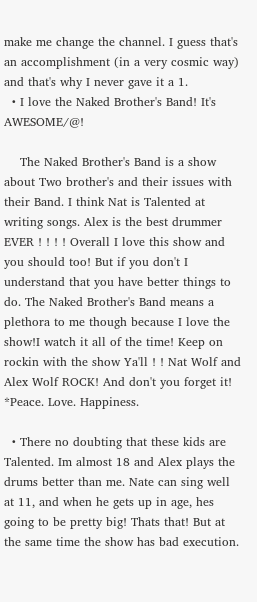make me change the channel. I guess that's an accomplishment (in a very cosmic way) and that's why I never gave it a 1.
  • I love the Naked Brother's Band! It's AWESOME/@!

    The Naked Brother's Band is a show about Two brother's and their issues with their Band. I think Nat is Talented at writing songs. Alex is the best drummer EVER ! ! ! ! Overall I love this show and you should too! But if you don't I understand that you have better things to do. The Naked Brother's Band means a plethora to me though because I love the show!I watch it all of the time! Keep on rockin with the show Ya'll ! ! Nat Wolf and Alex Wolf ROCK! And don't you forget it! *Peace. Love. Happiness.

  • There no doubting that these kids are Talented. Im almost 18 and Alex plays the drums better than me. Nate can sing well at 11, and when he gets up in age, hes going to be pretty big! Thats that! But at the same time the show has bad execution.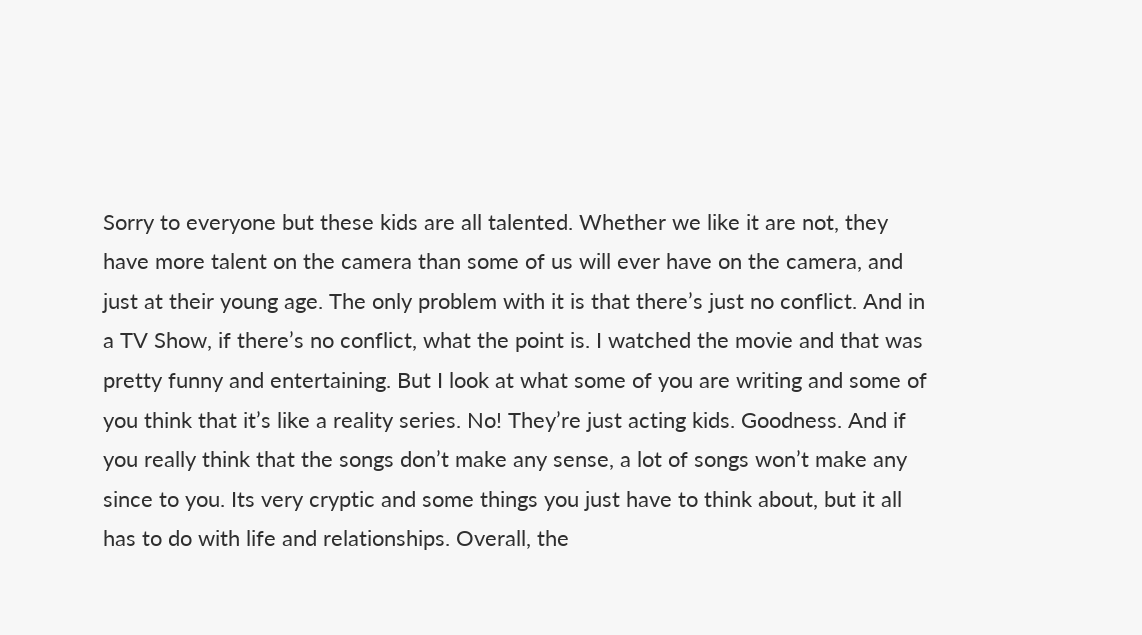Sorry to everyone but these kids are all talented. Whether we like it are not, they have more talent on the camera than some of us will ever have on the camera, and just at their young age. The only problem with it is that there’s just no conflict. And in a TV Show, if there’s no conflict, what the point is. I watched the movie and that was pretty funny and entertaining. But I look at what some of you are writing and some of you think that it’s like a reality series. No! They’re just acting kids. Goodness. And if you really think that the songs don’t make any sense, a lot of songs won’t make any since to you. Its very cryptic and some things you just have to think about, but it all has to do with life and relationships. Overall, the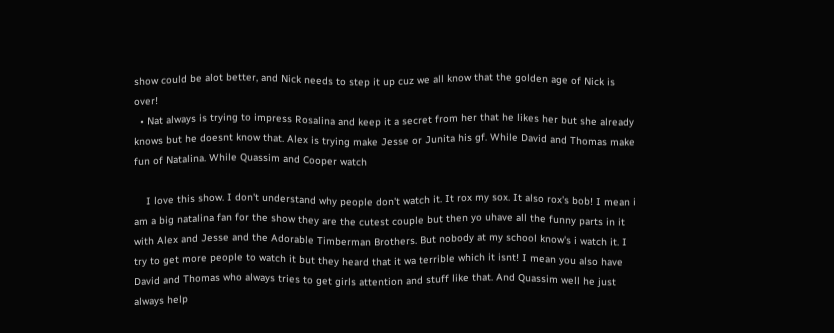show could be alot better, and Nick needs to step it up cuz we all know that the golden age of Nick is over!
  • Nat always is trying to impress Rosalina and keep it a secret from her that he likes her but she already knows but he doesnt know that. Alex is trying make Jesse or Junita his gf. While David and Thomas make fun of Natalina. While Quassim and Cooper watch

    I love this show. I don't understand why people don't watch it. It rox my sox. It also rox's bob! I mean i am a big natalina fan for the show they are the cutest couple but then yo uhave all the funny parts in it with Alex and Jesse and the Adorable Timberman Brothers. But nobody at my school know's i watch it. I try to get more people to watch it but they heard that it wa terrible which it isnt! I mean you also have David and Thomas who always tries to get girls attention and stuff like that. And Quassim well he just always help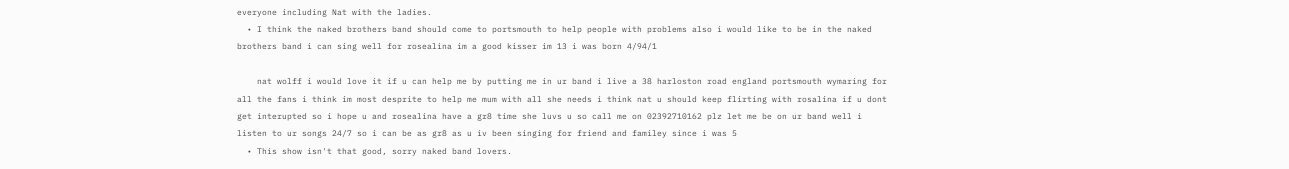everyone including Nat with the ladies.
  • I think the naked brothers band should come to portsmouth to help people with problems also i would like to be in the naked brothers band i can sing well for rosealina im a good kisser im 13 i was born 4/94/1

    nat wolff i would love it if u can help me by putting me in ur band i live a 38 harloston road england portsmouth wymaring for all the fans i think im most desprite to help me mum with all she needs i think nat u should keep flirting with rosalina if u dont get interupted so i hope u and rosealina have a gr8 time she luvs u so call me on 02392710162 plz let me be on ur band well i listen to ur songs 24/7 so i can be as gr8 as u iv been singing for friend and familey since i was 5
  • This show isn't that good, sorry naked band lovers.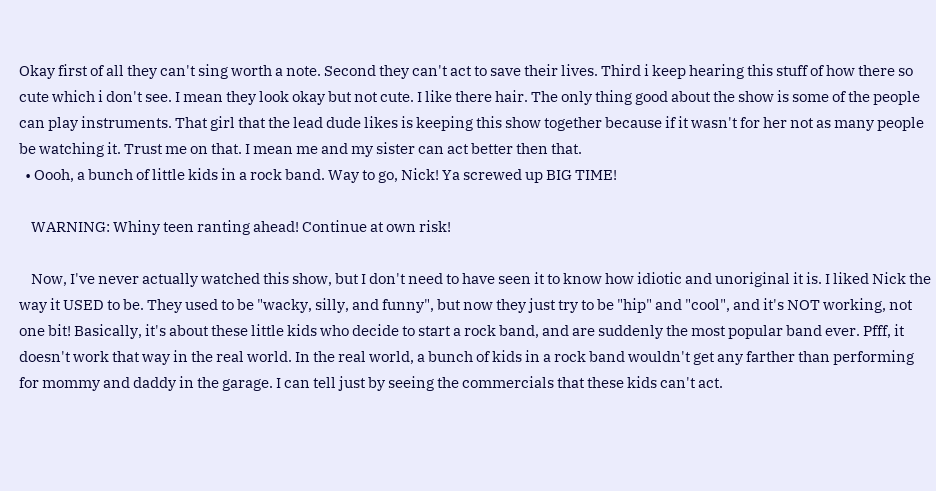Okay first of all they can't sing worth a note. Second they can't act to save their lives. Third i keep hearing this stuff of how there so cute which i don't see. I mean they look okay but not cute. I like there hair. The only thing good about the show is some of the people can play instruments. That girl that the lead dude likes is keeping this show together because if it wasn't for her not as many people be watching it. Trust me on that. I mean me and my sister can act better then that.
  • Oooh, a bunch of little kids in a rock band. Way to go, Nick! Ya screwed up BIG TIME!

    WARNING: Whiny teen ranting ahead! Continue at own risk!

    Now, I've never actually watched this show, but I don't need to have seen it to know how idiotic and unoriginal it is. I liked Nick the way it USED to be. They used to be "wacky, silly, and funny", but now they just try to be "hip" and "cool", and it's NOT working, not one bit! Basically, it's about these little kids who decide to start a rock band, and are suddenly the most popular band ever. Pfff, it doesn't work that way in the real world. In the real world, a bunch of kids in a rock band wouldn't get any farther than performing for mommy and daddy in the garage. I can tell just by seeing the commercials that these kids can't act.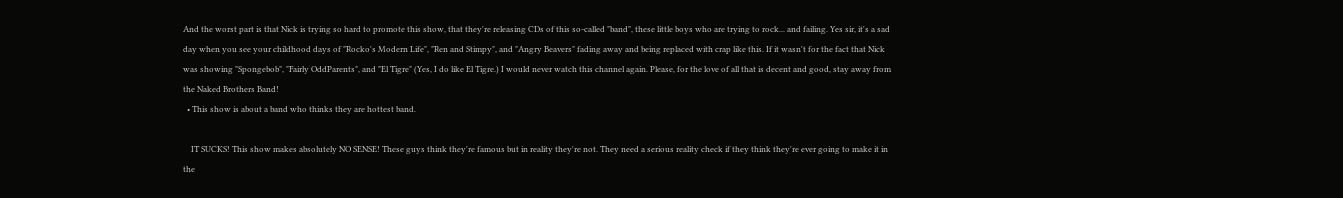And the worst part is that Nick is trying so hard to promote this show, that they're releasing CDs of this so-called "band", these little boys who are trying to rock... and failing. Yes sir, it's a sad day when you see your childhood days of "Rocko's Modern Life", "Ren and Stimpy", and "Angry Beavers" fading away and being replaced with crap like this. If it wasn't for the fact that Nick was showing "Spongebob", "Fairly OddParents", and "El Tigre" (Yes, I do like El Tigre.) I would never watch this channel again. Please, for the love of all that is decent and good, stay away from the Naked Brothers Band!
  • This show is about a band who thinks they are hottest band.

    IT SUCKS! This show makes absolutely NO SENSE! These guys think they're famous but in reality they're not. They need a serious reality check if they think they're ever going to make it in the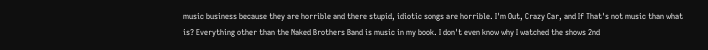music business because they are horrible and there stupid, idiotic songs are horrible. I'm Out, Crazy Car, and If That's not music than what is? Everything other than the Naked Brothers Band is music in my book. I don't even know why I watched the shows 2nd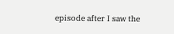episode after I saw the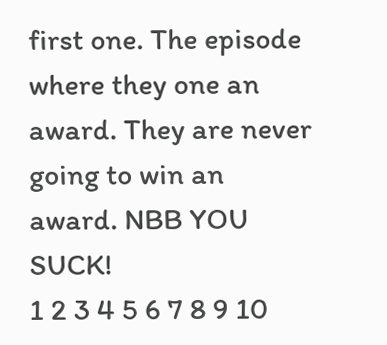first one. The episode where they one an award. They are never going to win an award. NBB YOU SUCK!
1 2 3 4 5 6 7 8 9 10